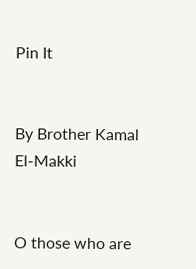Pin It


By Brother Kamal El-Makki


O those who are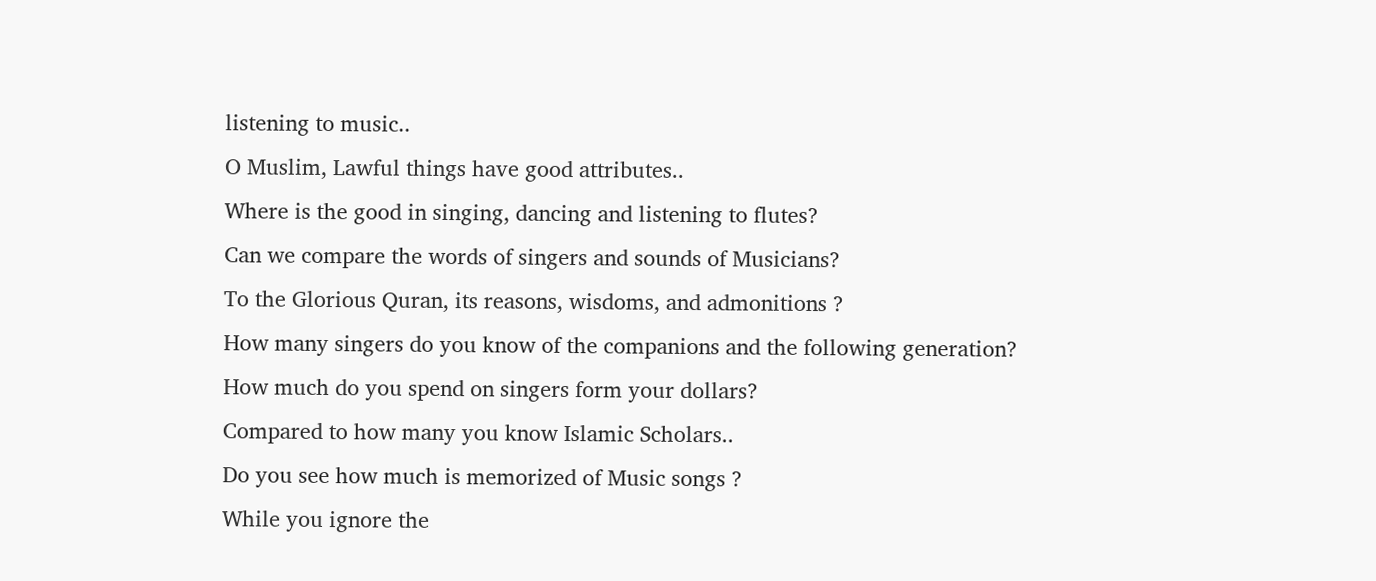listening to music..
O Muslim, Lawful things have good attributes..
Where is the good in singing, dancing and listening to flutes?
Can we compare the words of singers and sounds of Musicians?
To the Glorious Quran, its reasons, wisdoms, and admonitions ?
How many singers do you know of the companions and the following generation?
How much do you spend on singers form your dollars?
Compared to how many you know Islamic Scholars..
Do you see how much is memorized of Music songs ?
While you ignore the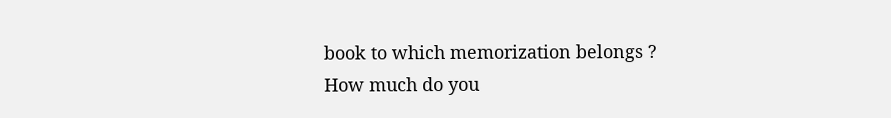book to which memorization belongs ?
How much do you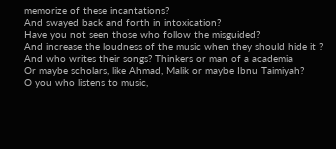memorize of these incantations?
And swayed back and forth in intoxication?
Have you not seen those who follow the misguided?
And increase the loudness of the music when they should hide it ?
And who writes their songs? Thinkers or man of a academia
Or maybe scholars, like Ahmad, Malik or maybe Ibnu Taimiyah?
O you who listens to music,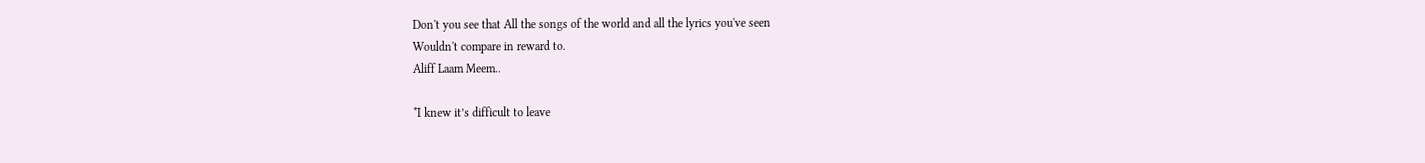Don't you see that All the songs of the world and all the lyrics you've seen
Wouldn't compare in reward to.
Aliff Laam Meem..

*I knew it’s difficult to leave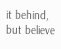it behind, but believe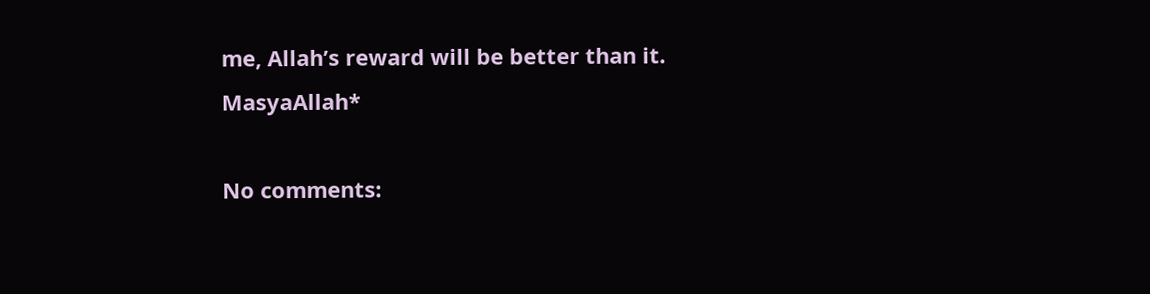me, Allah’s reward will be better than it. MasyaAllah*

No comments: